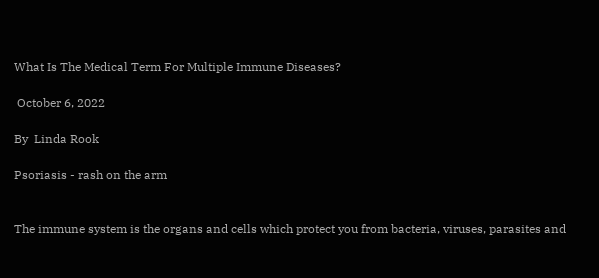What Is The Medical Term For Multiple Immune Diseases?

 October 6, 2022

By  Linda Rook

Psoriasis - rash on the arm


The immune system is the organs and cells which protect you from bacteria, viruses, parasites and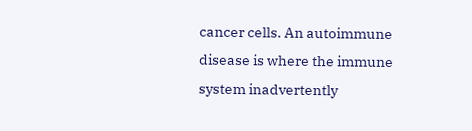cancer cells. An autoimmune disease is where the immune system inadvertently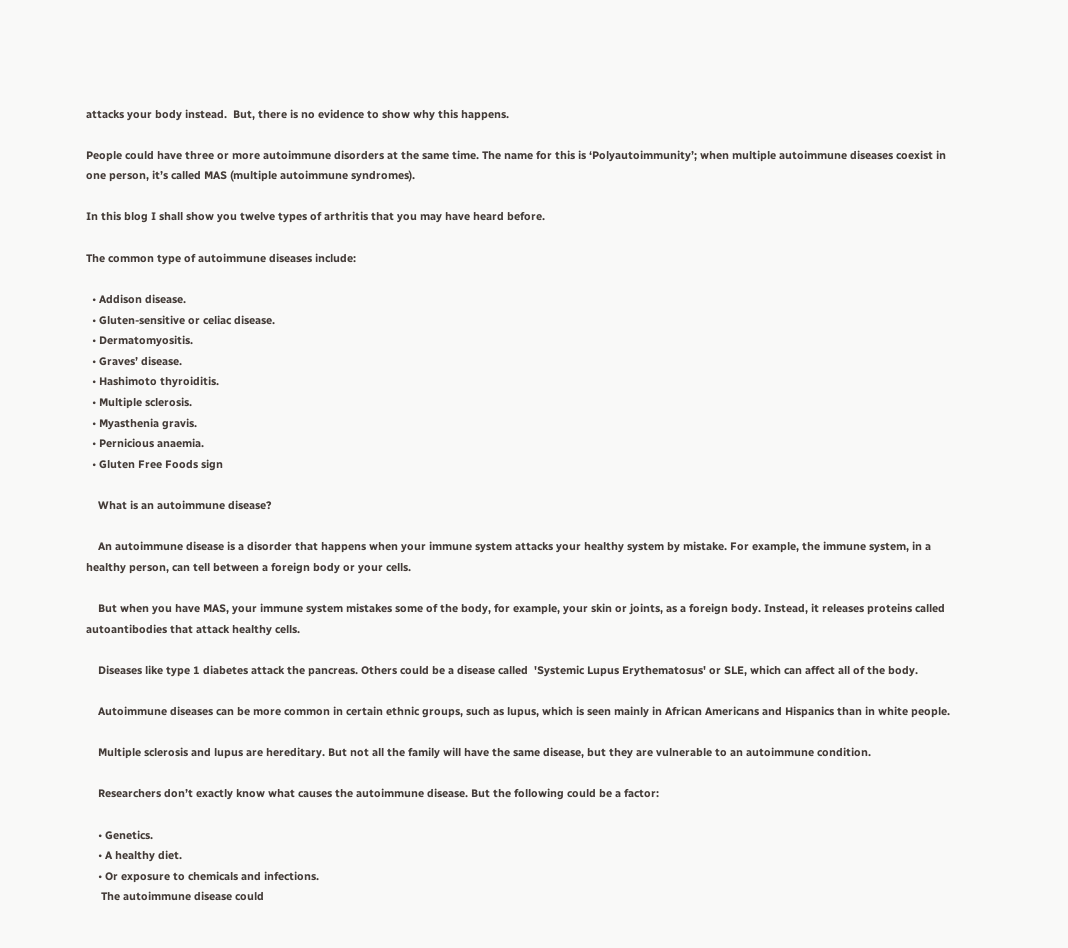attacks your body instead.  But, there is no evidence to show why this happens.

People could have three or more autoimmune disorders at the same time. The name for this is ‘Polyautoimmunity’; when multiple autoimmune diseases coexist in one person, it’s called MAS (multiple autoimmune syndromes).

In this blog I shall show you twelve types of arthritis that you may have heard before.

The common type of autoimmune diseases include:

  • Addison disease.
  • Gluten-sensitive or celiac disease.
  • Dermatomyositis.
  • Graves’ disease.
  • Hashimoto thyroiditis.
  • Multiple sclerosis.
  • Myasthenia gravis.
  • Pernicious anaemia.
  • Gluten Free Foods sign

    What is an autoimmune disease?

    An autoimmune disease is a disorder that happens when your immune system attacks your healthy system by mistake. For example, the immune system, in a healthy person, can tell between a foreign body or your cells.

    But when you have MAS, your immune system mistakes some of the body, for example, your skin or joints, as a foreign body. Instead, it releases proteins called autoantibodies that attack healthy cells.

    Diseases like type 1 diabetes attack the pancreas. Others could be a disease called  'Systemic Lupus Erythematosus' or SLE, which can affect all of the body.

    Autoimmune diseases can be more common in certain ethnic groups, such as lupus, which is seen mainly in African Americans and Hispanics than in white people.

    Multiple sclerosis and lupus are hereditary. But not all the family will have the same disease, but they are vulnerable to an autoimmune condition.

    Researchers don’t exactly know what causes the autoimmune disease. But the following could be a factor:

    • Genetics.
    • A healthy diet.
    • Or exposure to chemicals and infections.
     The autoimmune disease could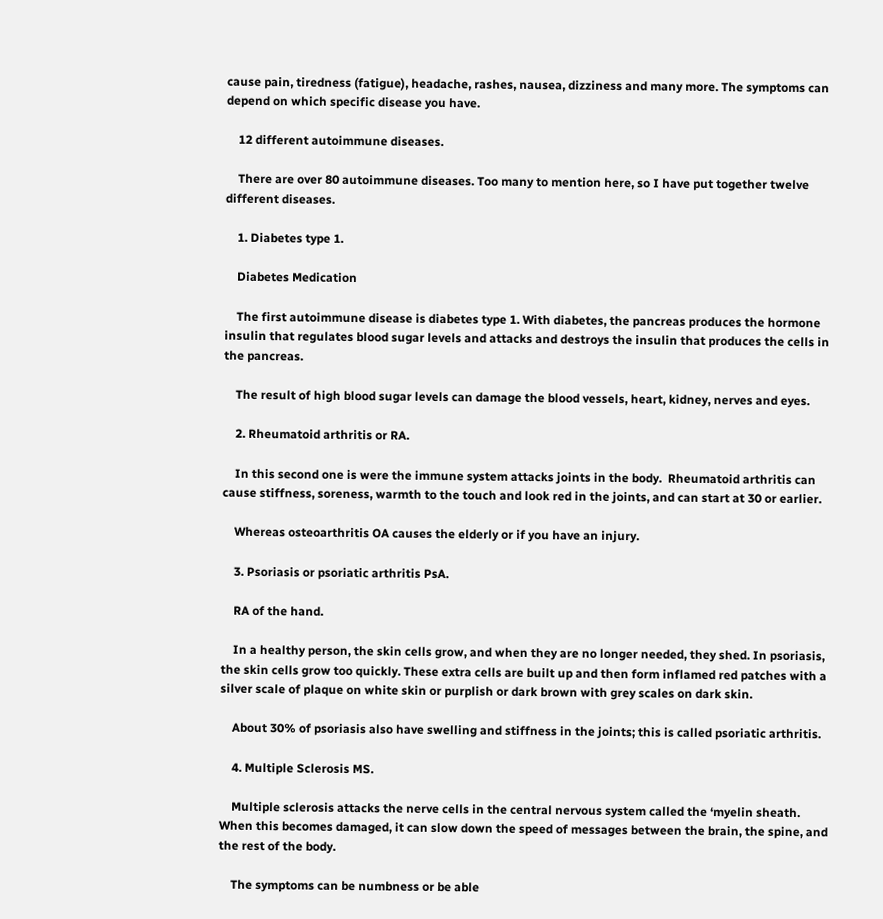cause pain, tiredness (fatigue), headache, rashes, nausea, dizziness and many more. The symptoms can depend on which specific disease you have.

    12 different autoimmune diseases.

    There are over 80 autoimmune diseases. Too many to mention here, so I have put together twelve different diseases.

    1. Diabetes type 1.

    Diabetes Medication

    The first autoimmune disease is diabetes type 1. With diabetes, the pancreas produces the hormone insulin that regulates blood sugar levels and attacks and destroys the insulin that produces the cells in the pancreas.

    The result of high blood sugar levels can damage the blood vessels, heart, kidney, nerves and eyes.

    2. Rheumatoid arthritis or RA.

    In this second one is were the immune system attacks joints in the body.  Rheumatoid arthritis can cause stiffness, soreness, warmth to the touch and look red in the joints, and can start at 30 or earlier.

    Whereas osteoarthritis OA causes the elderly or if you have an injury.

    3. Psoriasis or psoriatic arthritis PsA.

    RA of the hand.

    In a healthy person, the skin cells grow, and when they are no longer needed, they shed. In psoriasis, the skin cells grow too quickly. These extra cells are built up and then form inflamed red patches with a silver scale of plaque on white skin or purplish or dark brown with grey scales on dark skin.

    About 30% of psoriasis also have swelling and stiffness in the joints; this is called psoriatic arthritis.

    4. Multiple Sclerosis MS.

    Multiple sclerosis attacks the nerve cells in the central nervous system called the ‘myelin sheath. When this becomes damaged, it can slow down the speed of messages between the brain, the spine, and the rest of the body.

    The symptoms can be numbness or be able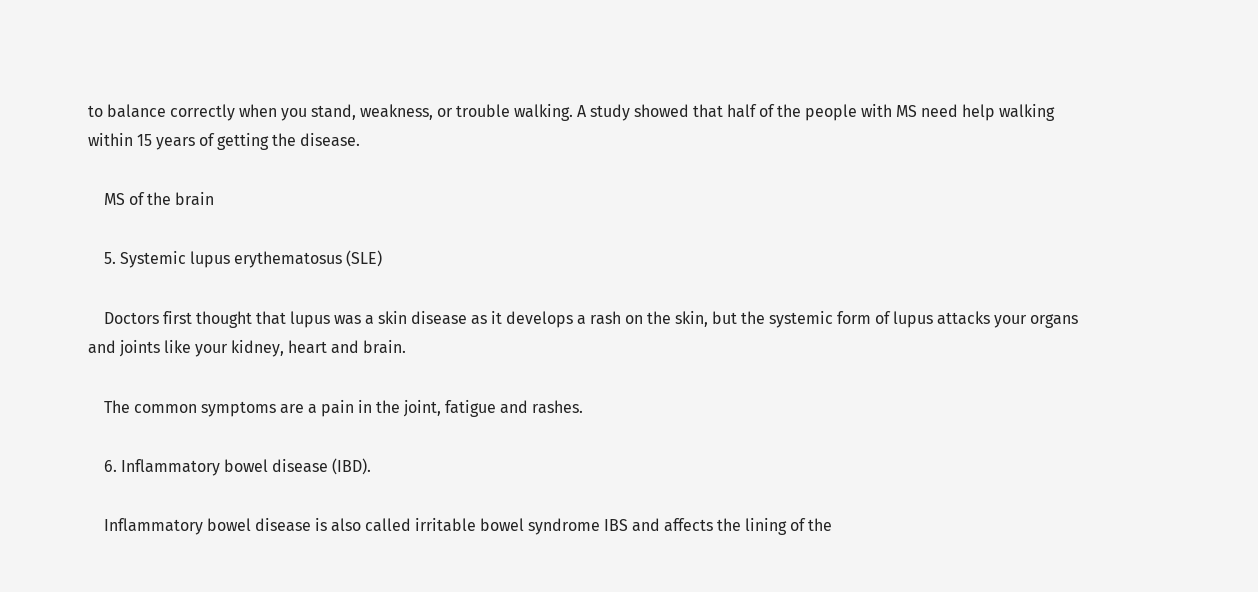to balance correctly when you stand, weakness, or trouble walking. A study showed that half of the people with MS need help walking within 15 years of getting the disease.

    MS of the brain

    5. Systemic lupus erythematosus (SLE)

    Doctors first thought that lupus was a skin disease as it develops a rash on the skin, but the systemic form of lupus attacks your organs and joints like your kidney, heart and brain.

    The common symptoms are a pain in the joint, fatigue and rashes.

    6. Inflammatory bowel disease (IBD).

    Inflammatory bowel disease is also called irritable bowel syndrome IBS and affects the lining of the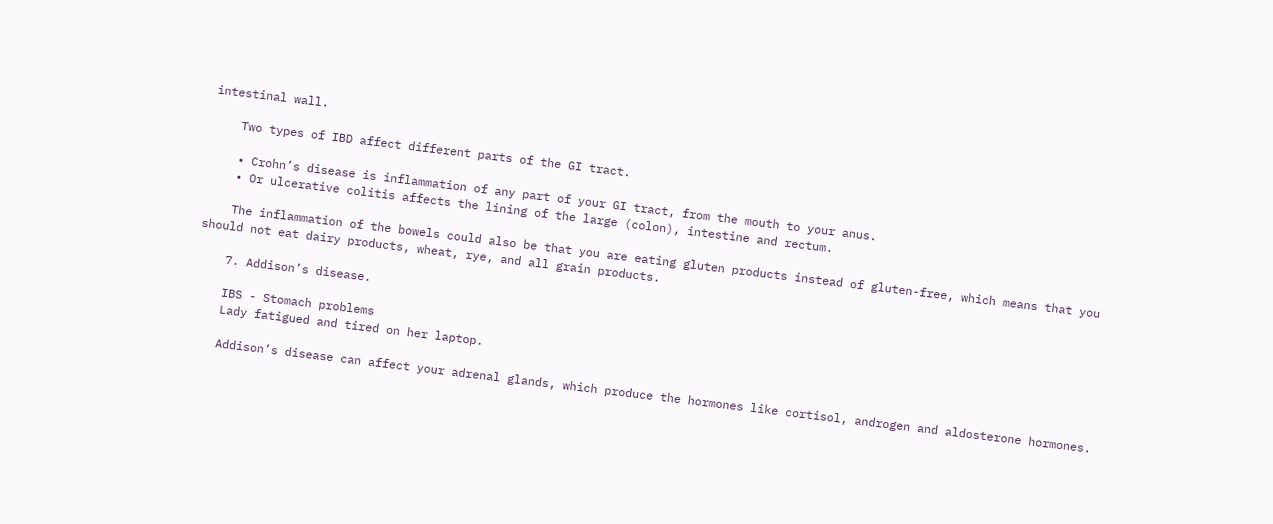intestinal wall.

    Two types of IBD affect different parts of the GI tract.

    • Crohn’s disease is inflammation of any part of your GI tract, from the mouth to your anus.
    • Or ulcerative colitis affects the lining of the large (colon), intestine and rectum.

    The inflammation of the bowels could also be that you are eating gluten products instead of gluten-free, which means that you should not eat dairy products, wheat, rye, and all grain products.

    7. Addison’s disease.

    IBS - Stomach problems
    Lady fatigued and tired on her laptop.

    Addison’s disease can affect your adrenal glands, which produce the hormones like cortisol, androgen and aldosterone hormones.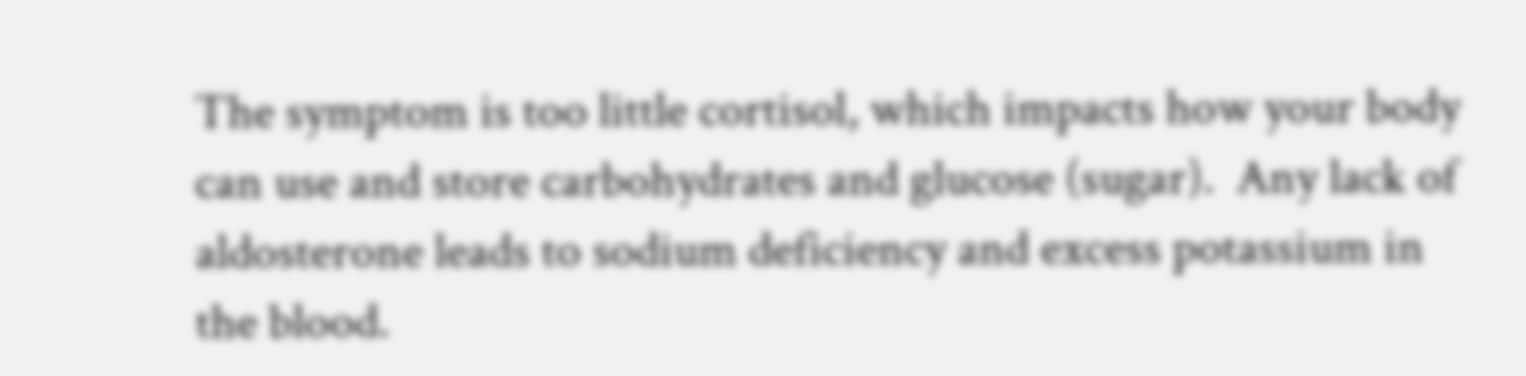The symptom is too little cortisol, which impacts how your body can use and store carbohydrates and glucose (sugar).  Any lack of aldosterone leads to sodium deficiency and excess potassium in the blood.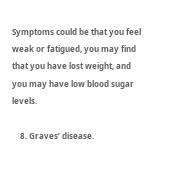Symptoms could be that you feel weak or fatigued, you may find that you have lost weight, and you may have low blood sugar levels.

    8. Graves’ disease.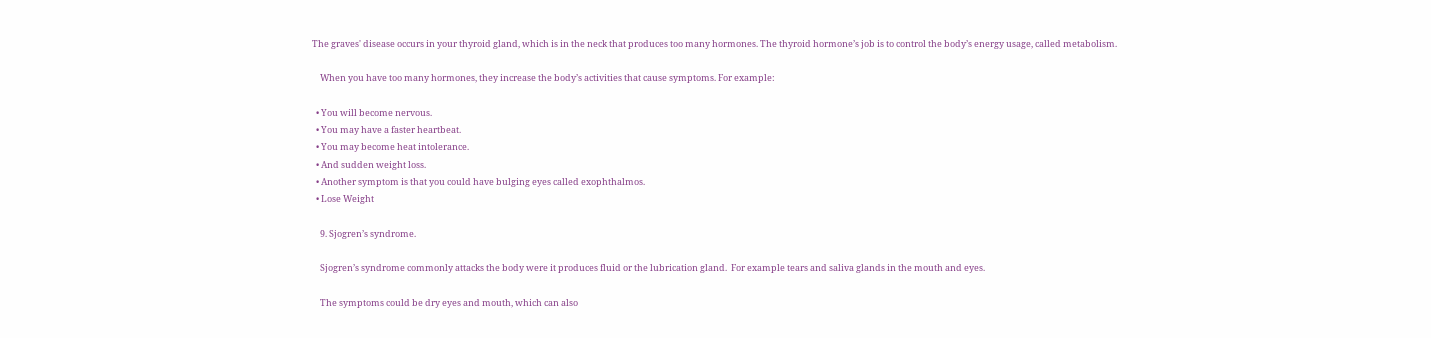The graves' disease occurs in your thyroid gland, which is in the neck that produces too many hormones. The thyroid hormone’s job is to control the body’s energy usage, called metabolism.

    When you have too many hormones, they increase the body’s activities that cause symptoms. For example:

  • You will become nervous.
  • You may have a faster heartbeat.
  • You may become heat intolerance.
  • And sudden weight loss.
  • Another symptom is that you could have bulging eyes called exophthalmos.
  • Lose Weight

    9. Sjogren’s syndrome.

    Sjogren’s syndrome commonly attacks the body were it produces fluid or the lubrication gland.  For example tears and saliva glands in the mouth and eyes.

    The symptoms could be dry eyes and mouth, which can also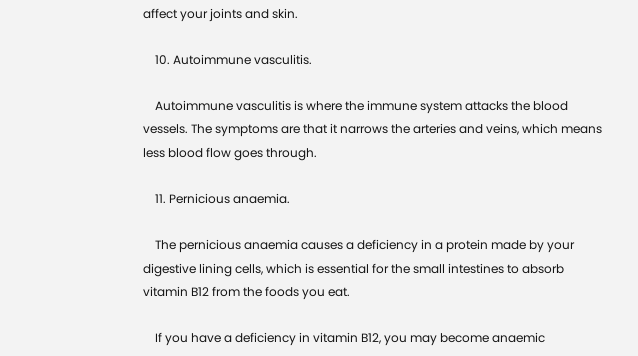affect your joints and skin.

    10. Autoimmune vasculitis.

    Autoimmune vasculitis is where the immune system attacks the blood vessels. The symptoms are that it narrows the arteries and veins, which means less blood flow goes through.

    11. Pernicious anaemia.

    The pernicious anaemia causes a deficiency in a protein made by your digestive lining cells, which is essential for the small intestines to absorb vitamin B12 from the foods you eat.

    If you have a deficiency in vitamin B12, you may become anaemic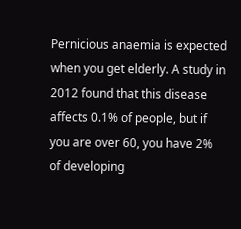Pernicious anaemia is expected when you get elderly. A study in 2012 found that this disease affects 0.1% of people, but if you are over 60, you have 2% of developing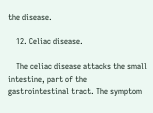the disease.

    12. Celiac disease.

    The celiac disease attacks the small intestine, part of the gastrointestinal tract. The symptom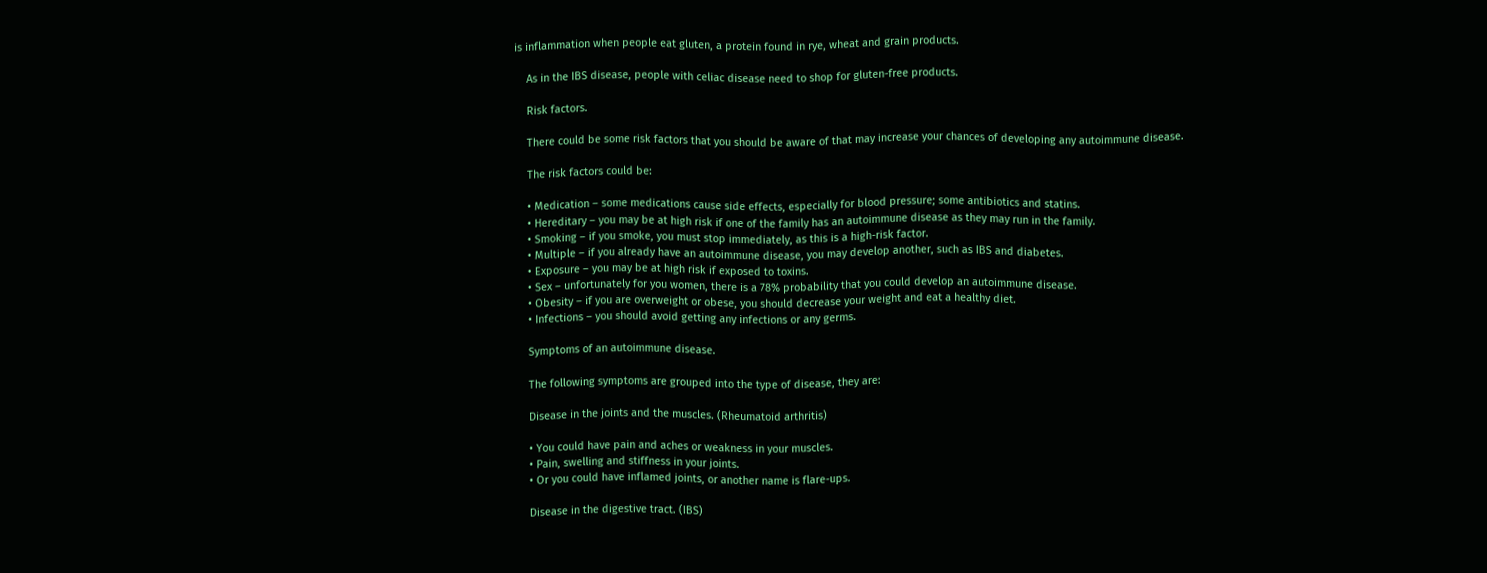is inflammation when people eat gluten, a protein found in rye, wheat and grain products.

    As in the IBS disease, people with celiac disease need to shop for gluten-free products.

    Risk factors.

    There could be some risk factors that you should be aware of that may increase your chances of developing any autoimmune disease.

    The risk factors could be:

    • Medication – some medications cause side effects, especially for blood pressure; some antibiotics and statins.
    • Hereditary – you may be at high risk if one of the family has an autoimmune disease as they may run in the family.
    • Smoking – if you smoke, you must stop immediately, as this is a high-risk factor.
    • Multiple – if you already have an autoimmune disease, you may develop another, such as IBS and diabetes.
    • Exposure – you may be at high risk if exposed to toxins.
    • Sex – unfortunately for you women, there is a 78% probability that you could develop an autoimmune disease.
    • Obesity – if you are overweight or obese, you should decrease your weight and eat a healthy diet.
    • Infections – you should avoid getting any infections or any germs.

    Symptoms of an autoimmune disease.

    The following symptoms are grouped into the type of disease, they are:

    Disease in the joints and the muscles. (Rheumatoid arthritis)

    • You could have pain and aches or weakness in your muscles.
    • Pain, swelling and stiffness in your joints.
    • Or you could have inflamed joints, or another name is flare-ups.

    Disease in the digestive tract. (IBS)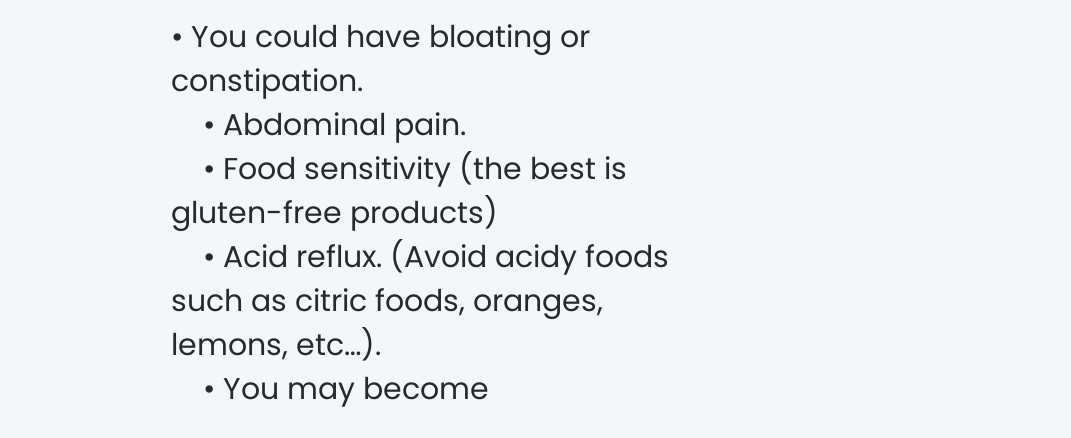• You could have bloating or constipation.
    • Abdominal pain.
    • Food sensitivity (the best is gluten-free products)
    • Acid reflux. (Avoid acidy foods such as citric foods, oranges, lemons, etc…).
    • You may become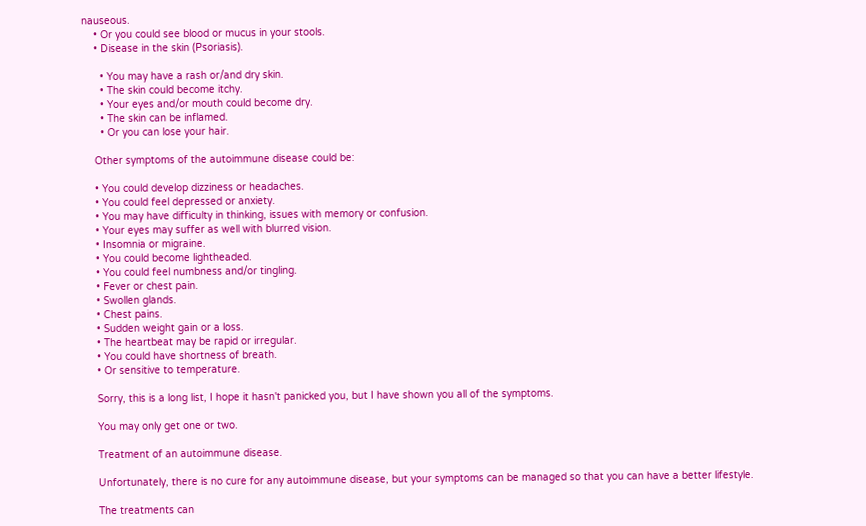nauseous.
    • Or you could see blood or mucus in your stools.
    • Disease in the skin (Psoriasis).

      • You may have a rash or/and dry skin.
      • The skin could become itchy.
      • Your eyes and/or mouth could become dry.
      • The skin can be inflamed.
      • Or you can lose your hair.

    Other symptoms of the autoimmune disease could be:

    • You could develop dizziness or headaches.
    • You could feel depressed or anxiety.
    • You may have difficulty in thinking, issues with memory or confusion.
    • Your eyes may suffer as well with blurred vision.
    • Insomnia or migraine.
    • You could become lightheaded.
    • You could feel numbness and/or tingling.
    • Fever or chest pain.
    • Swollen glands.
    • Chest pains.
    • Sudden weight gain or a loss.
    • The heartbeat may be rapid or irregular.
    • You could have shortness of breath.
    • Or sensitive to temperature.

    Sorry, this is a long list, I hope it hasn't panicked you, but I have shown you all of the symptoms.

    You may only get one or two.

    Treatment of an autoimmune disease.

    Unfortunately, there is no cure for any autoimmune disease, but your symptoms can be managed so that you can have a better lifestyle.

    The treatments can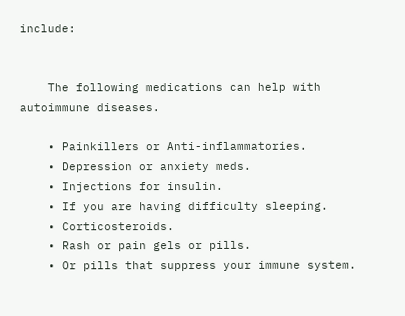include:


    The following medications can help with autoimmune diseases.

    • Painkillers or Anti-inflammatories.
    • Depression or anxiety meds.
    • Injections for insulin.
    • If you are having difficulty sleeping.
    • Corticosteroids.
    • Rash or pain gels or pills.
    • Or pills that suppress your immune system.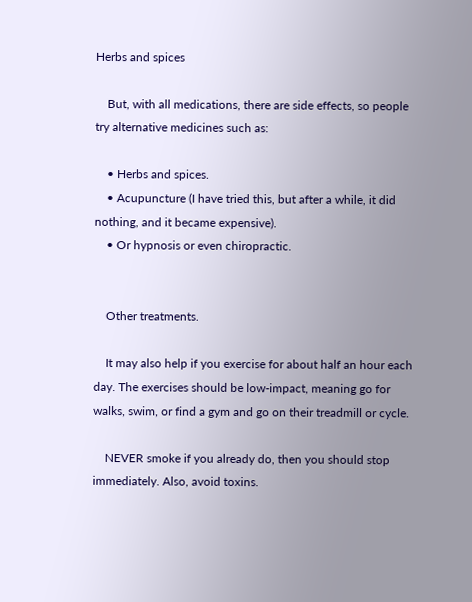Herbs and spices

    But, with all medications, there are side effects, so people try alternative medicines such as:

    • Herbs and spices.
    • Acupuncture (I have tried this, but after a while, it did nothing, and it became expensive).
    • Or hypnosis or even chiropractic.


    Other treatments.

    It may also help if you exercise for about half an hour each day. The exercises should be low-impact, meaning go for walks, swim, or find a gym and go on their treadmill or cycle.

    NEVER smoke if you already do, then you should stop immediately. Also, avoid toxins.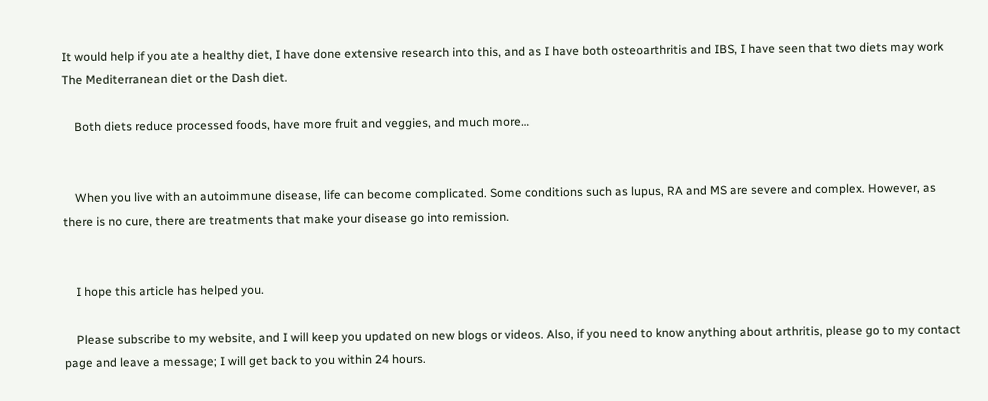It would help if you ate a healthy diet, I have done extensive research into this, and as I have both osteoarthritis and IBS, I have seen that two diets may work The Mediterranean diet or the Dash diet.

    Both diets reduce processed foods, have more fruit and veggies, and much more…


    When you live with an autoimmune disease, life can become complicated. Some conditions such as lupus, RA and MS are severe and complex. However, as there is no cure, there are treatments that make your disease go into remission.


    I hope this article has helped you.

    Please subscribe to my website, and I will keep you updated on new blogs or videos. Also, if you need to know anything about arthritis, please go to my contact page and leave a message; I will get back to you within 24 hours.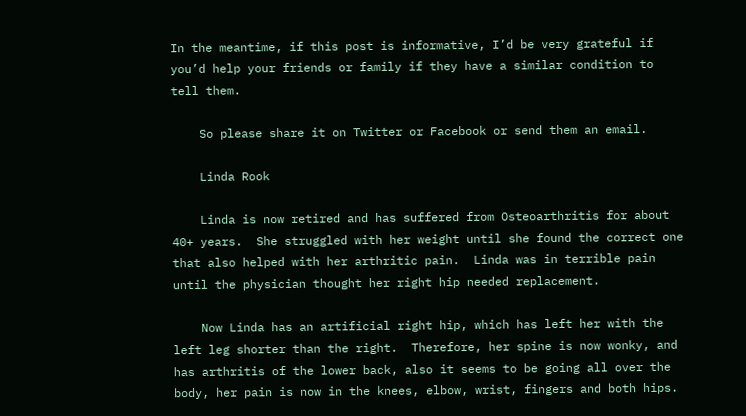In the meantime, if this post is informative, I’d be very grateful if you’d help your friends or family if they have a similar condition to tell them.

    So please share it on Twitter or Facebook or send them an email.

    Linda Rook

    Linda is now retired and has suffered from Osteoarthritis for about 40+ years.  She struggled with her weight until she found the correct one that also helped with her arthritic pain.  Linda was in terrible pain until the physician thought her right hip needed replacement.

    Now Linda has an artificial right hip, which has left her with the left leg shorter than the right.  Therefore, her spine is now wonky, and has arthritis of the lower back, also it seems to be going all over the body, her pain is now in the knees, elbow, wrist, fingers and both hips.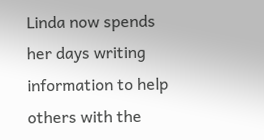Linda now spends her days writing information to help others with the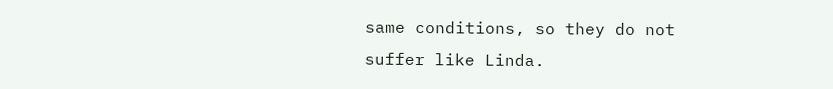same conditions, so they do not suffer like Linda.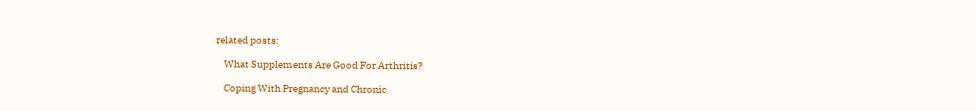related posts:

    What Supplements Are Good For Arthritis?

    Coping With Pregnancy and Chronic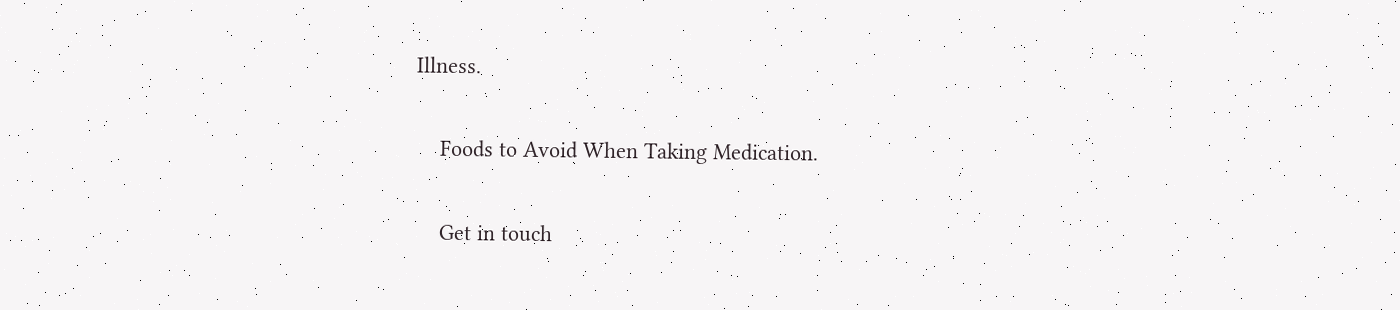Illness.

    Foods to Avoid When Taking Medication.

    Get in touch